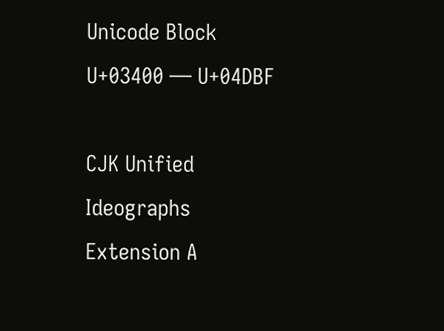Unicode Block U+03400 — U+04DBF

CJK Unified Ideographs Extension A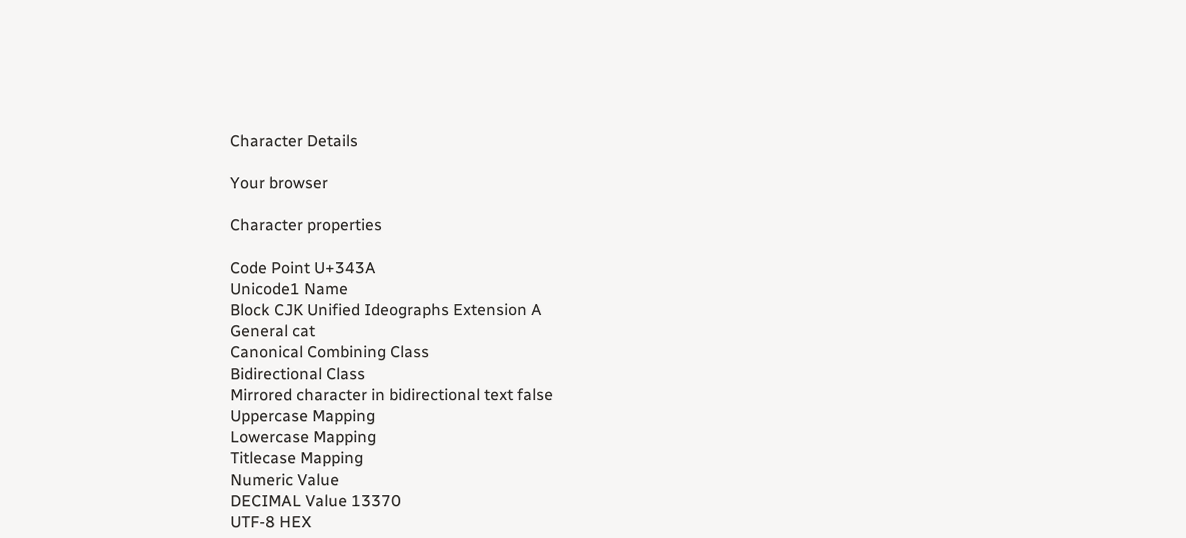Character Details

Your browser

Character properties

Code Point U+343A
Unicode1 Name
Block CJK Unified Ideographs Extension A
General cat
Canonical Combining Class
Bidirectional Class
Mirrored character in bidirectional text false
Uppercase Mapping
Lowercase Mapping
Titlecase Mapping
Numeric Value
DECIMAL Value 13370
UTF-8 HEX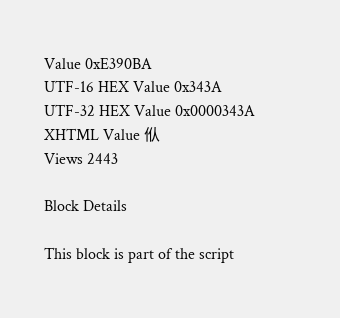Value 0xE390BA
UTF-16 HEX Value 0x343A
UTF-32 HEX Value 0x0000343A
XHTML Value 㐺
Views 2443

Block Details

This block is part of the script